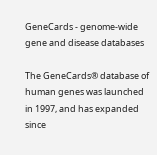GeneCards - genome-wide gene and disease databases

The GeneCards® database of human genes was launched in 1997, and has expanded since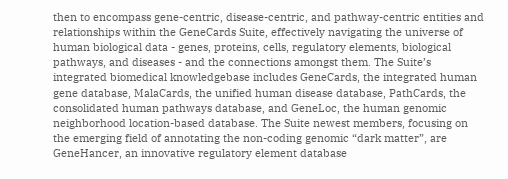then to encompass gene-centric, disease-centric, and pathway-centric entities and relationships within the GeneCards Suite, effectively navigating the universe of human biological data - genes, proteins, cells, regulatory elements, biological pathways, and diseases - and the connections amongst them. The Suite’s integrated biomedical knowledgebase includes GeneCards, the integrated human gene database, MalaCards, the unified human disease database, PathCards, the consolidated human pathways database, and GeneLoc, the human genomic neighborhood location-based database. The Suite newest members, focusing on the emerging field of annotating the non-coding genomic “dark matter”, are GeneHancer, an innovative regulatory element database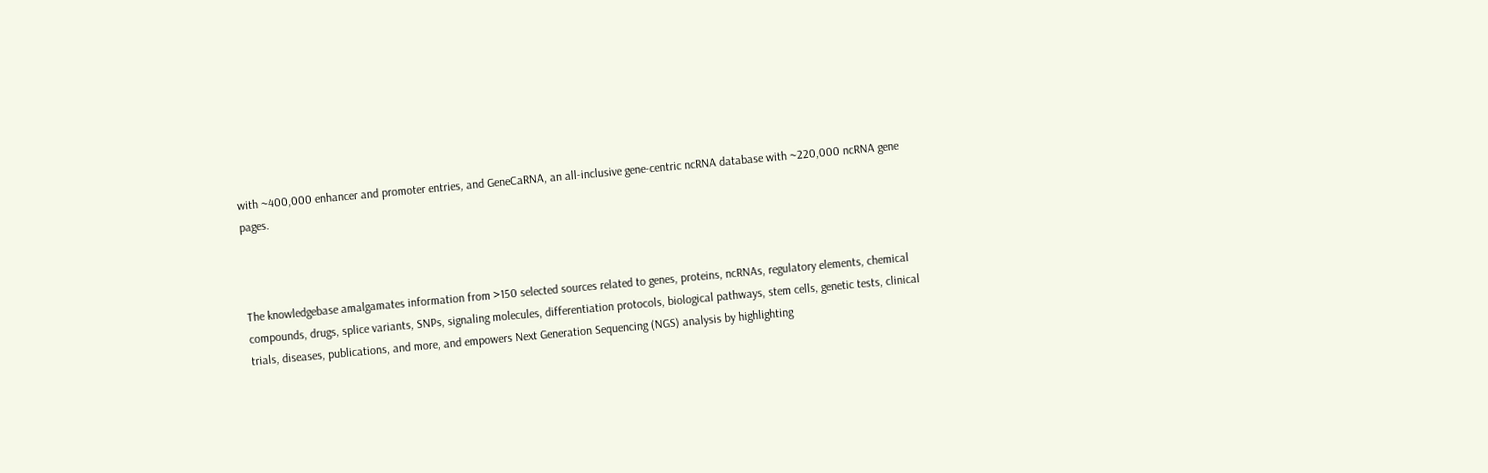with ~400,000 enhancer and promoter entries, and GeneCaRNA, an all-inclusive gene-centric ncRNA database with ~220,000 ncRNA gene pages.



The knowledgebase amalgamates information from >150 selected sources related to genes, proteins, ncRNAs, regulatory elements, chemical compounds, drugs, splice variants, SNPs, signaling molecules, differentiation protocols, biological pathways, stem cells, genetic tests, clinical trials, diseases, publications, and more, and empowers Next Generation Sequencing (NGS) analysis by highlighting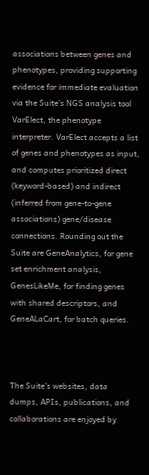associations between genes and phenotypes, providing supporting evidence for immediate evaluation via the Suite’s NGS analysis tool VarElect, the phenotype interpreter. VarElect accepts a list of genes and phenotypes as input, and computes prioritized direct (keyword-based) and indirect (inferred from gene-to-gene associations) gene/disease connections. Rounding out the Suite are GeneAnalytics, for gene set enrichment analysis, GenesLikeMe, for finding genes with shared descriptors, and GeneALaCart, for batch queries.



The Suite’s websites, data dumps, APIs, publications, and collaborations are enjoyed by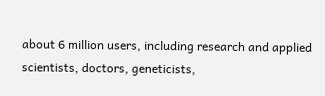about 6 million users, including research and applied scientists, doctors, geneticists,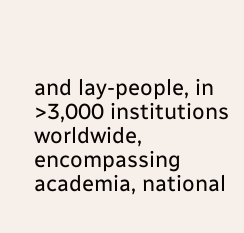and lay-people, in >3,000 institutions worldwide, encompassing academia, national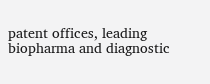patent offices, leading biopharma and diagnostic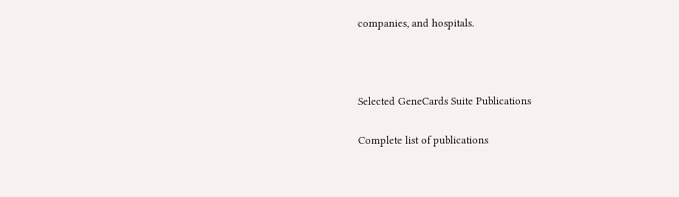companies, and hospitals.



Selected GeneCards Suite Publications

Complete list of publications